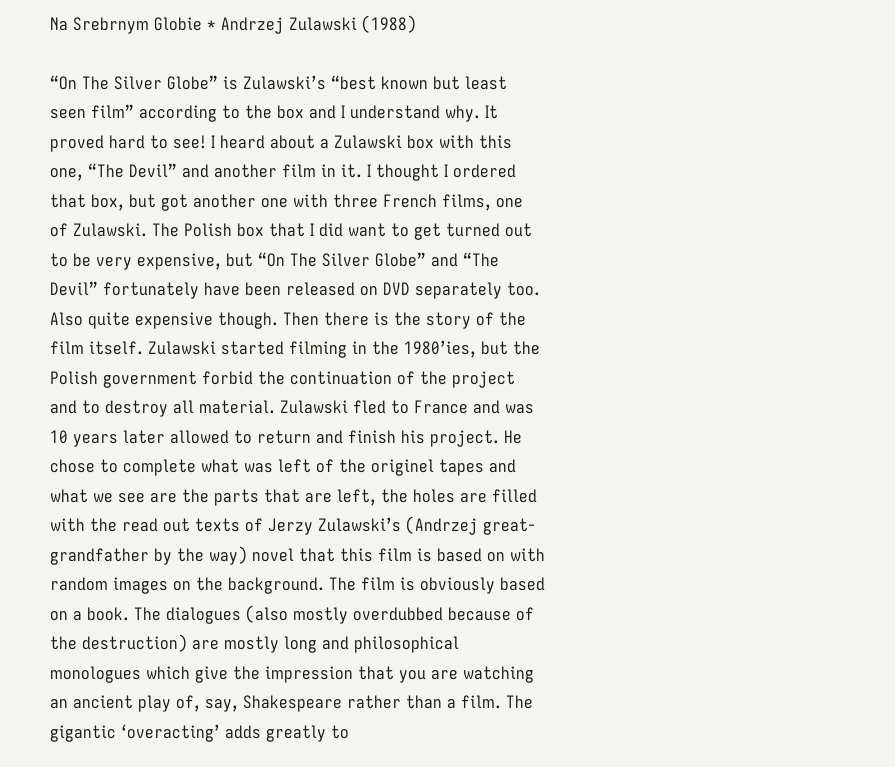Na Srebrnym Globie * Andrzej Zulawski (1988)

“On The Silver Globe” is Zulawski’s “best known but least seen film” according to the box and I understand why. It proved hard to see! I heard about a Zulawski box with this one, “The Devil” and another film in it. I thought I ordered that box, but got another one with three French films, one of Zulawski. The Polish box that I did want to get turned out to be very expensive, but “On The Silver Globe” and “The Devil” fortunately have been released on DVD separately too. Also quite expensive though. Then there is the story of the film itself. Zulawski started filming in the 1980’ies, but the Polish government forbid the continuation of the project and to destroy all material. Zulawski fled to France and was 10 years later allowed to return and finish his project. He chose to complete what was left of the originel tapes and what we see are the parts that are left, the holes are filled with the read out texts of Jerzy Zulawski’s (Andrzej great-grandfather by the way) novel that this film is based on with random images on the background. The film is obviously based on a book. The dialogues (also mostly overdubbed because of the destruction) are mostly long and philosophical monologues which give the impression that you are watching an ancient play of, say, Shakespeare rather than a film. The gigantic ‘overacting’ adds greatly to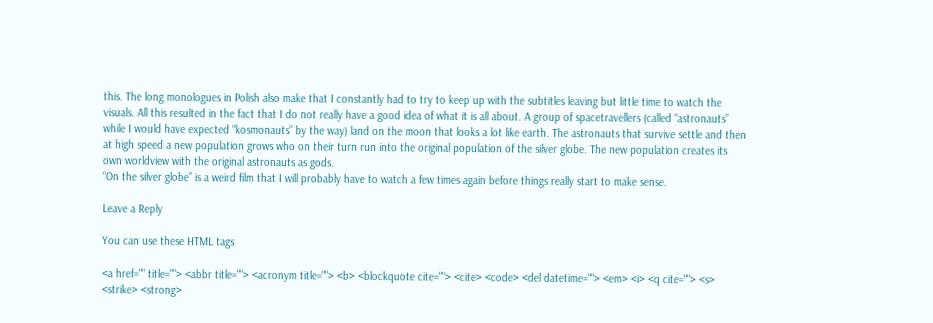this. The long monologues in Polish also make that I constantly had to try to keep up with the subtitles leaving but little time to watch the visuals. All this resulted in the fact that I do not really have a good idea of what it is all about. A group of spacetravellers (called “astronauts” while I would have expected “kosmonauts” by the way) land on the moon that looks a lot like earth. The astronauts that survive settle and then at high speed a new population grows who on their turn run into the original population of the silver globe. The new population creates its own worldview with the original astronauts as gods.
“On the silver globe” is a weird film that I will probably have to watch a few times again before things really start to make sense.

Leave a Reply

You can use these HTML tags

<a href="" title=""> <abbr title=""> <acronym title=""> <b> <blockquote cite=""> <cite> <code> <del datetime=""> <em> <i> <q cite=""> <s> <strike> <strong>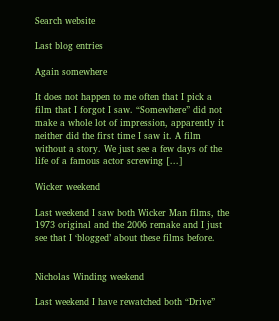Search website

Last blog entries

Again somewhere

It does not happen to me often that I pick a film that I forgot I saw. “Somewhere” did not make a whole lot of impression, apparently it neither did the first time I saw it. A film without a story. We just see a few days of the life of a famous actor screwing [...]

Wicker weekend

Last weekend I saw both Wicker Man films, the 1973 original and the 2006 remake and I just see that I ‘blogged’ about these films before.


Nicholas Winding weekend

Last weekend I have rewatched both “Drive”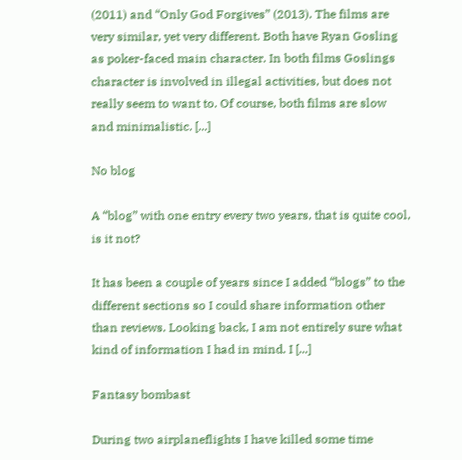(2011) and “Only God Forgives” (2013). The films are very similar, yet very different. Both have Ryan Gosling as poker-faced main character. In both films Goslings character is involved in illegal activities, but does not really seem to want to. Of course, both films are slow and minimalistic. [...]

No blog

A “blog” with one entry every two years, that is quite cool, is it not?

It has been a couple of years since I added “blogs” to the different sections so I could share information other than reviews. Looking back, I am not entirely sure what kind of information I had in mind. I [...]

Fantasy bombast

During two airplaneflights I have killed some time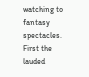watching to fantasy spectacles. First the lauded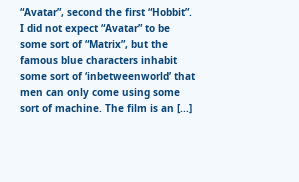“Avatar”, second the first “Hobbit”. I did not expect “Avatar” to be some sort of “Matrix”, but the famous blue characters inhabit some sort of ‘inbetweenworld’ that men can only come using some sort of machine. The film is an [...]